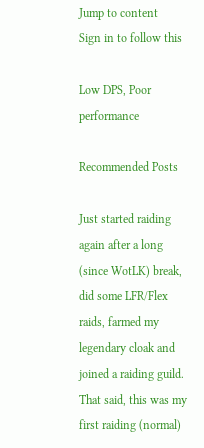Jump to content
Sign in to follow this

Low DPS, Poor performance

Recommended Posts

Just started raiding again after a long (since WotLK) break, did some LFR/Flex raids, farmed my legendary cloak and joined a raiding guild. That said, this was my first raiding (normal)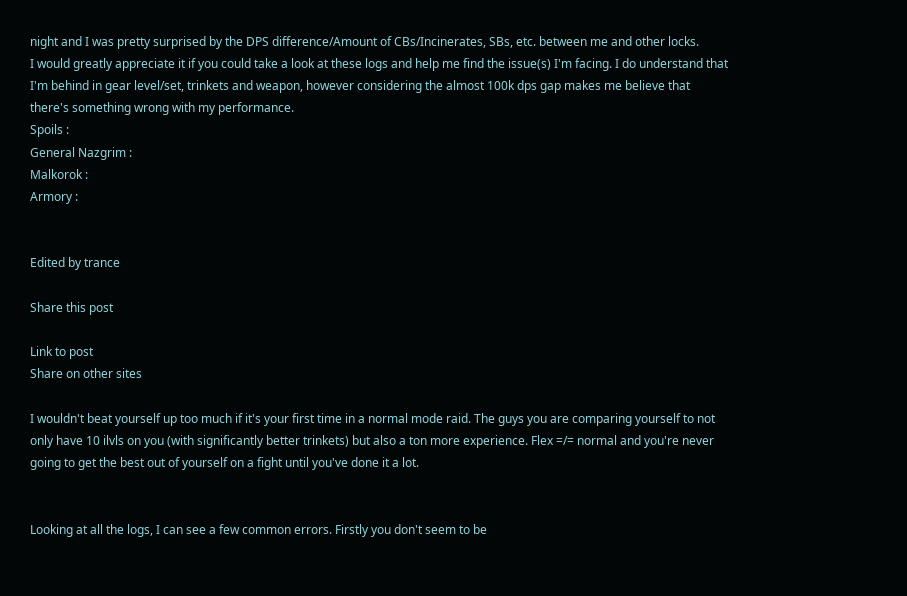night and I was pretty surprised by the DPS difference/Amount of CBs/Incinerates, SBs, etc. between me and other locks.
I would greatly appreciate it if you could take a look at these logs and help me find the issue(s) I'm facing. I do understand that I'm behind in gear level/set, trinkets and weapon, however considering the almost 100k dps gap makes me believe that there's something wrong with my performance.
Spoils :
General Nazgrim :
Malkorok :
Armory :


Edited by trance

Share this post

Link to post
Share on other sites

I wouldn't beat yourself up too much if it's your first time in a normal mode raid. The guys you are comparing yourself to not only have 10 ilvls on you (with significantly better trinkets) but also a ton more experience. Flex =/= normal and you're never going to get the best out of yourself on a fight until you've done it a lot.


Looking at all the logs, I can see a few common errors. Firstly you don't seem to be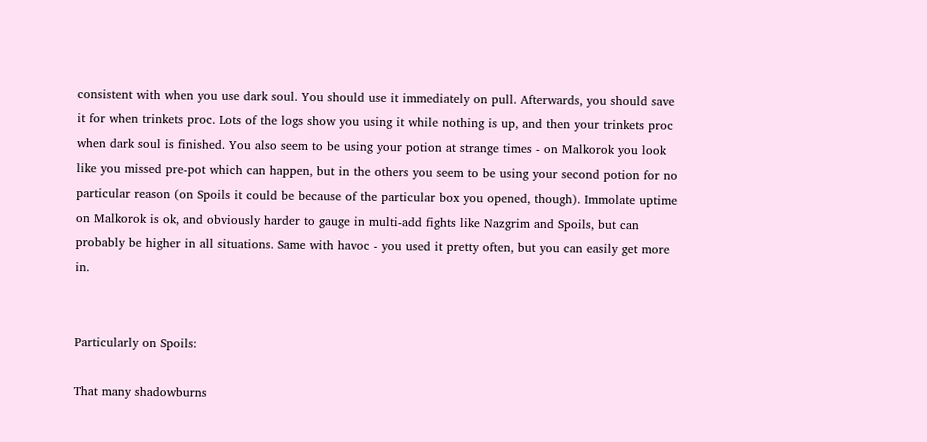consistent with when you use dark soul. You should use it immediately on pull. Afterwards, you should save it for when trinkets proc. Lots of the logs show you using it while nothing is up, and then your trinkets proc when dark soul is finished. You also seem to be using your potion at strange times - on Malkorok you look like you missed pre-pot which can happen, but in the others you seem to be using your second potion for no particular reason (on Spoils it could be because of the particular box you opened, though). Immolate uptime on Malkorok is ok, and obviously harder to gauge in multi-add fights like Nazgrim and Spoils, but can probably be higher in all situations. Same with havoc - you used it pretty often, but you can easily get more in.


Particularly on Spoils:

That many shadowburns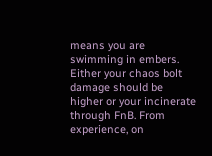means you are swimming in embers. Either your chaos bolt damage should be higher or your incinerate through FnB. From experience, on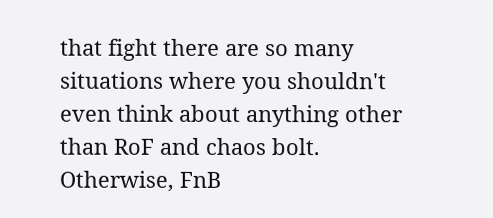that fight there are so many situations where you shouldn't even think about anything other than RoF and chaos bolt. Otherwise, FnB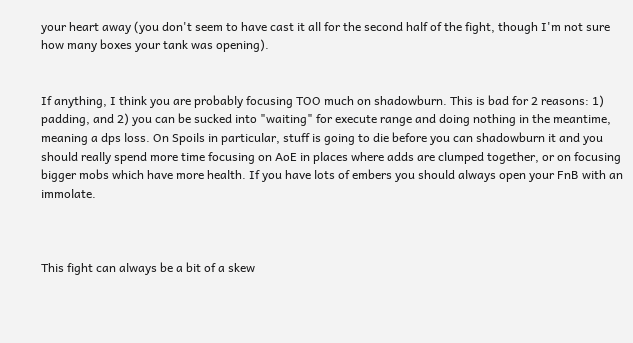your heart away (you don't seem to have cast it all for the second half of the fight, though I'm not sure how many boxes your tank was opening).


If anything, I think you are probably focusing TOO much on shadowburn. This is bad for 2 reasons: 1) padding, and 2) you can be sucked into "waiting" for execute range and doing nothing in the meantime, meaning a dps loss. On Spoils in particular, stuff is going to die before you can shadowburn it and you should really spend more time focusing on AoE in places where adds are clumped together, or on focusing bigger mobs which have more health. If you have lots of embers you should always open your FnB with an immolate.



This fight can always be a bit of a skew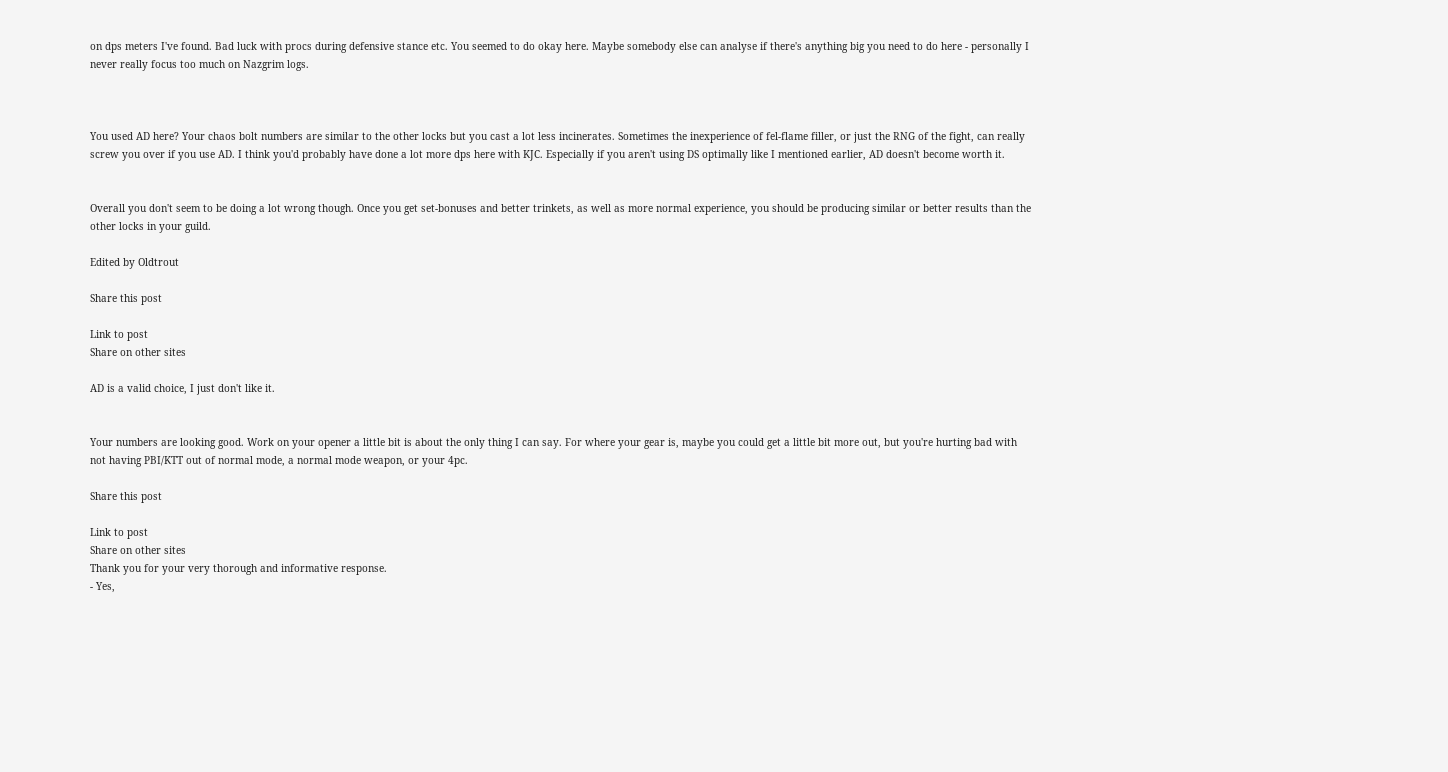on dps meters I've found. Bad luck with procs during defensive stance etc. You seemed to do okay here. Maybe somebody else can analyse if there's anything big you need to do here - personally I never really focus too much on Nazgrim logs.



You used AD here? Your chaos bolt numbers are similar to the other locks but you cast a lot less incinerates. Sometimes the inexperience of fel-flame filler, or just the RNG of the fight, can really screw you over if you use AD. I think you'd probably have done a lot more dps here with KJC. Especially if you aren't using DS optimally like I mentioned earlier, AD doesn't become worth it.


Overall you don't seem to be doing a lot wrong though. Once you get set-bonuses and better trinkets, as well as more normal experience, you should be producing similar or better results than the other locks in your guild.

Edited by Oldtrout

Share this post

Link to post
Share on other sites

AD is a valid choice, I just don't like it.


Your numbers are looking good. Work on your opener a little bit is about the only thing I can say. For where your gear is, maybe you could get a little bit more out, but you're hurting bad with not having PBI/KTT out of normal mode, a normal mode weapon, or your 4pc.

Share this post

Link to post
Share on other sites
Thank you for your very thorough and informative response.
- Yes,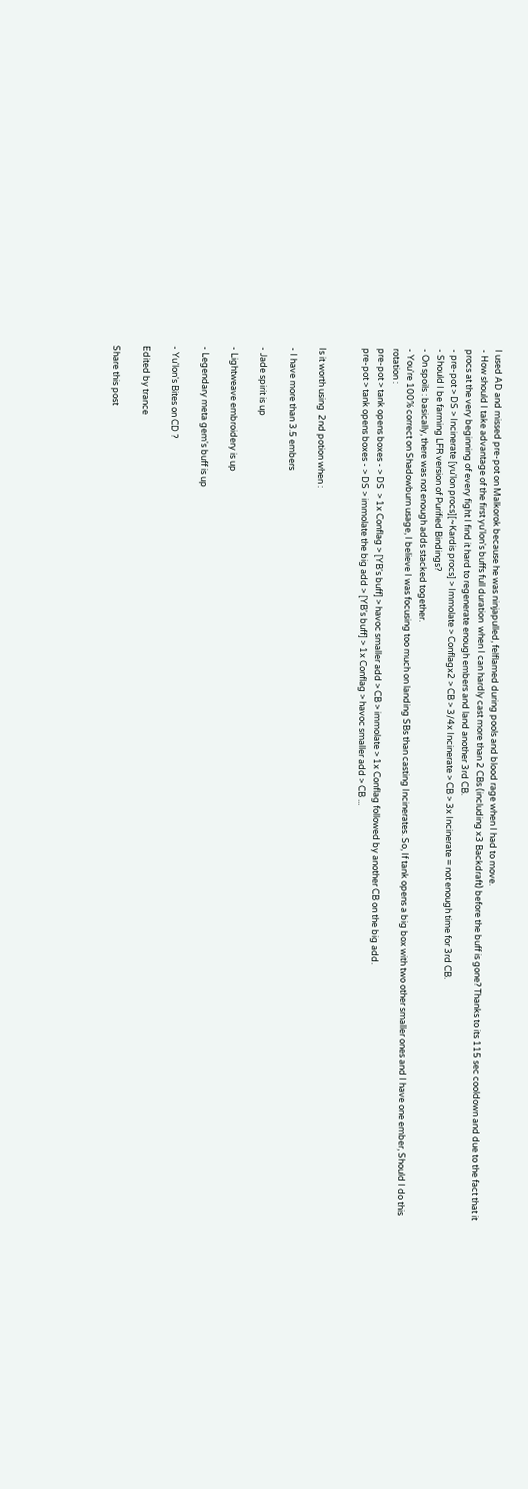I used AD and missed pre-pot on Malkorok because he was ninjapulled, felflamed during pools and blood rage when I had to move.
- How should I take advantage of the first yu'lon's buffs full duration  when I can hardly cast more than 2 CBs (including x3 Backdraft) before the buff is gone? Thanks to its 115 sec cooldown and due to the fact that it procs at the very beginning of every fight I find it hard to regenerate enough embers and land another 3rd CB.
- pre-pot > DS > Incinerate [yu'lon procs][~Kardis procs] > Immolate > Conflagx2 > CB > 3/4x Incinerate > CB > 3x Incinerate = not enough time for 3rd CB.
- Should I be farming LFR version of Purified Bindings?
- On spoils : basically, there was not enough adds stacked together.
- You're 100% correct on Shadowburn usage, I believe I was focusing too much on landing SBs than casting Incinerates. So, If tank opens a big box with two other smaller ones and I have one ember, Should I do this rotation :
pre-pot > tank opens boxes - > DS  > 1x Conflag > [YB's buff] > havoc smaller add > CB > immolate > 1x Conflag followed by another CB on the big add.
pre-pot > tank opens boxes - > DS > immolate the big add > [YB's buff] > 1x Conflag > havoc smaller add > CB ...


Is it worth using  2nd potion when :

- I have more than 3.5 embers

- Jade spirit is up

- Lightweave embroidery is up

- Legendary meta gem's buff is up

- Yu'lon's Bites on CD ?

Edited by trance

Share this post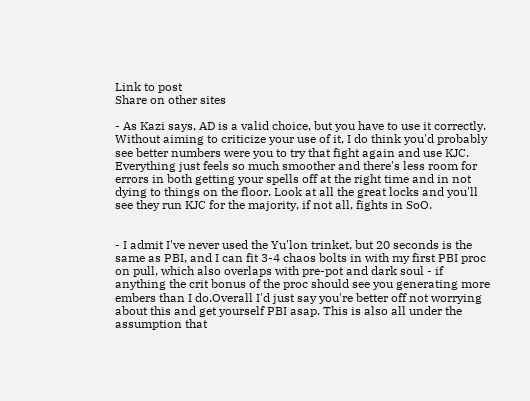Link to post
Share on other sites

- As Kazi says, AD is a valid choice, but you have to use it correctly. Without aiming to criticize your use of it, I do think you'd probably see better numbers were you to try that fight again and use KJC. Everything just feels so much smoother and there's less room for errors in both getting your spells off at the right time and in not dying to things on the floor. Look at all the great locks and you'll see they run KJC for the majority, if not all, fights in SoO.


- I admit I've never used the Yu'lon trinket, but 20 seconds is the same as PBI, and I can fit 3-4 chaos bolts in with my first PBI proc on pull, which also overlaps with pre-pot and dark soul - if anything the crit bonus of the proc should see you generating more embers than I do.Overall I'd just say you're better off not worrying about this and get yourself PBI asap. This is also all under the assumption that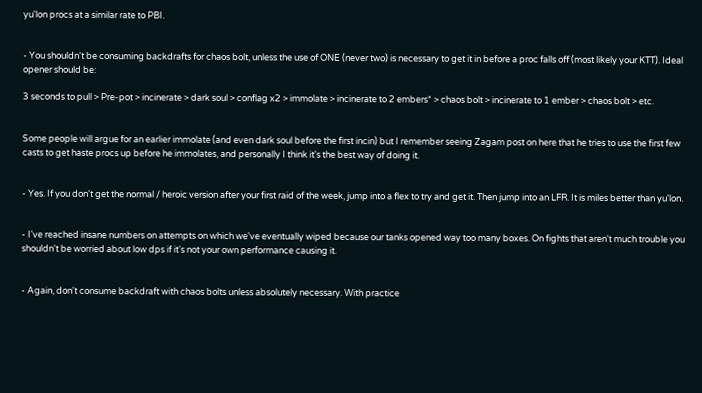yu'lon procs at a similar rate to PBI.


- You shouldn't be consuming backdrafts for chaos bolt, unless the use of ONE (never two) is necessary to get it in before a proc falls off (most likely your KTT). Ideal opener should be:

3 seconds to pull > Pre-pot > incinerate > dark soul > conflag x2 > immolate > incinerate to 2 embers* > chaos bolt > incinerate to 1 ember > chaos bolt > etc.


Some people will argue for an earlier immolate (and even dark soul before the first incin) but I remember seeing Zagam post on here that he tries to use the first few casts to get haste procs up before he immolates, and personally I think it's the best way of doing it.


- Yes. If you don't get the normal / heroic version after your first raid of the week, jump into a flex to try and get it. Then jump into an LFR. It is miles better than yu'lon.


- I've reached insane numbers on attempts on which we've eventually wiped because our tanks opened way too many boxes. On fights that aren't much trouble you shouldn't be worried about low dps if it's not your own performance causing it.


- Again, don't consume backdraft with chaos bolts unless absolutely necessary. With practice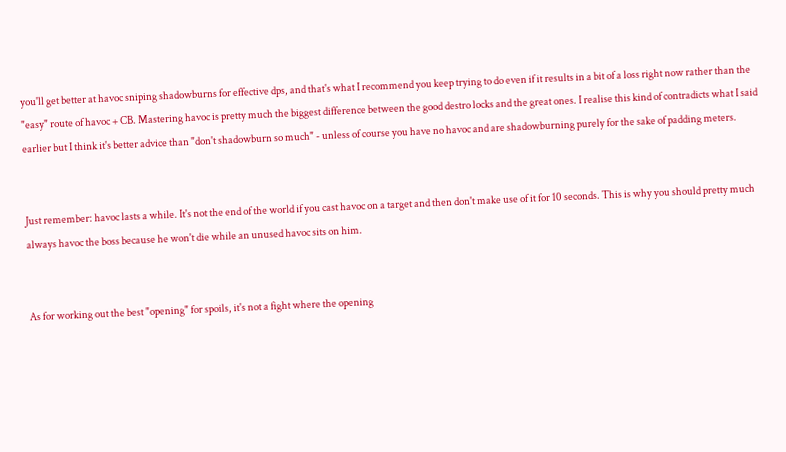you'll get better at havoc sniping shadowburns for effective dps, and that's what I recommend you keep trying to do even if it results in a bit of a loss right now rather than the "easy" route of havoc + CB. Mastering havoc is pretty much the biggest difference between the good destro locks and the great ones. I realise this kind of contradicts what I said earlier but I think it's better advice than "don't shadowburn so much" - unless of course you have no havoc and are shadowburning purely for the sake of padding meters.


Just remember: havoc lasts a while. It's not the end of the world if you cast havoc on a target and then don't make use of it for 10 seconds. This is why you should pretty much always havoc the boss because he won't die while an unused havoc sits on him.


As for working out the best "opening" for spoils, it's not a fight where the opening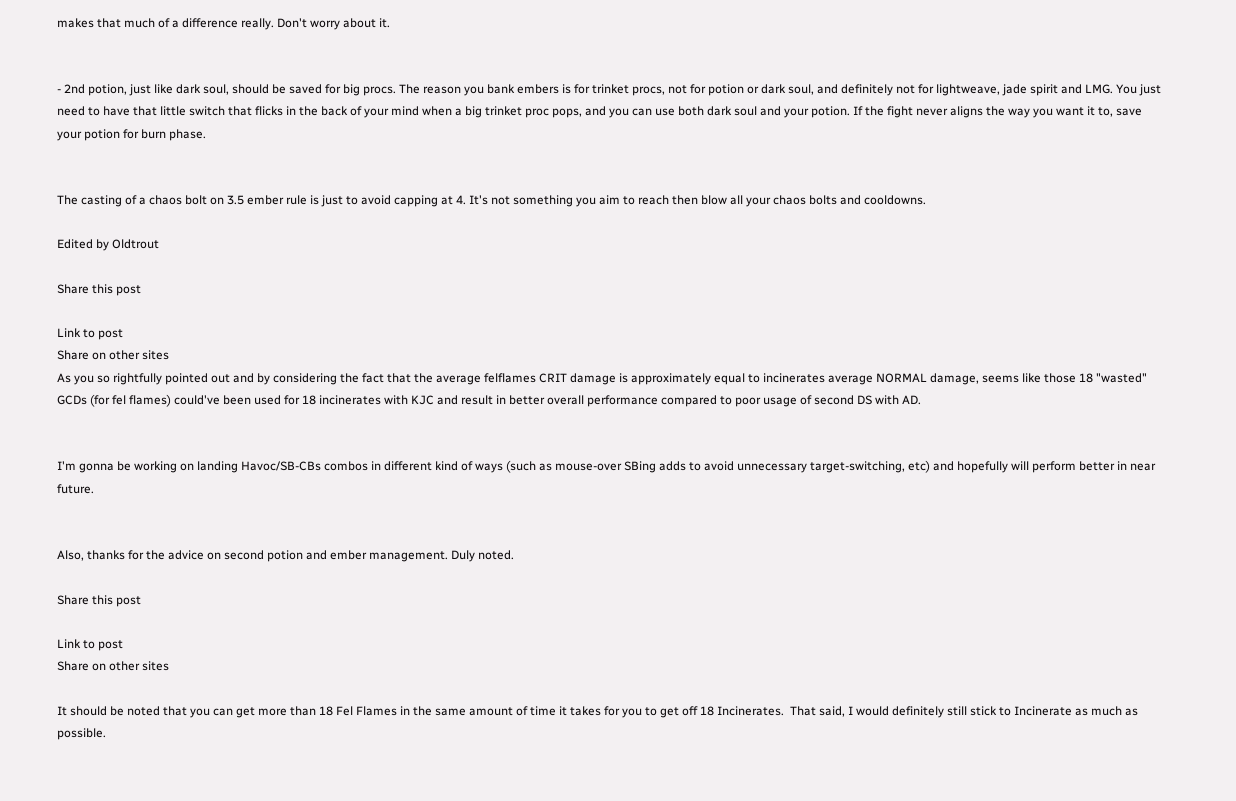makes that much of a difference really. Don't worry about it.


- 2nd potion, just like dark soul, should be saved for big procs. The reason you bank embers is for trinket procs, not for potion or dark soul, and definitely not for lightweave, jade spirit and LMG. You just need to have that little switch that flicks in the back of your mind when a big trinket proc pops, and you can use both dark soul and your potion. If the fight never aligns the way you want it to, save your potion for burn phase.


The casting of a chaos bolt on 3.5 ember rule is just to avoid capping at 4. It's not something you aim to reach then blow all your chaos bolts and cooldowns.

Edited by Oldtrout

Share this post

Link to post
Share on other sites
As you so rightfully pointed out and by considering the fact that the average felflames CRIT damage is approximately equal to incinerates average NORMAL damage, seems like those 18 "wasted" GCDs (for fel flames) could've been used for 18 incinerates with KJC and result in better overall performance compared to poor usage of second DS with AD.


I'm gonna be working on landing Havoc/SB-CBs combos in different kind of ways (such as mouse-over SBing adds to avoid unnecessary target-switching, etc) and hopefully will perform better in near future.


Also, thanks for the advice on second potion and ember management. Duly noted.

Share this post

Link to post
Share on other sites

It should be noted that you can get more than 18 Fel Flames in the same amount of time it takes for you to get off 18 Incinerates.  That said, I would definitely still stick to Incinerate as much as possible.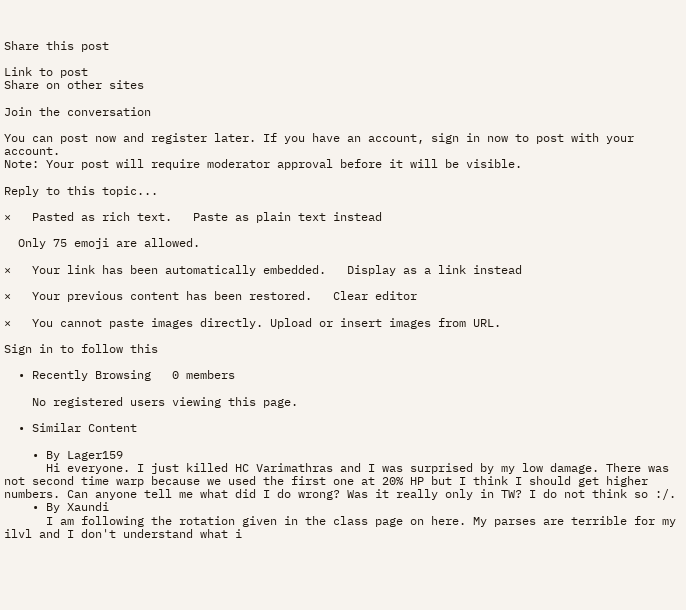Share this post

Link to post
Share on other sites

Join the conversation

You can post now and register later. If you have an account, sign in now to post with your account.
Note: Your post will require moderator approval before it will be visible.

Reply to this topic...

×   Pasted as rich text.   Paste as plain text instead

  Only 75 emoji are allowed.

×   Your link has been automatically embedded.   Display as a link instead

×   Your previous content has been restored.   Clear editor

×   You cannot paste images directly. Upload or insert images from URL.

Sign in to follow this

  • Recently Browsing   0 members

    No registered users viewing this page.

  • Similar Content

    • By Lager159
      Hi everyone. I just killed HC Varimathras and I was surprised by my low damage. There was not second time warp because we used the first one at 20% HP but I think I should get higher numbers. Can anyone tell me what did I do wrong? Was it really only in TW? I do not think so :/.
    • By Xaundi
      I am following the rotation given in the class page on here. My parses are terrible for my ilvl and I don't understand what i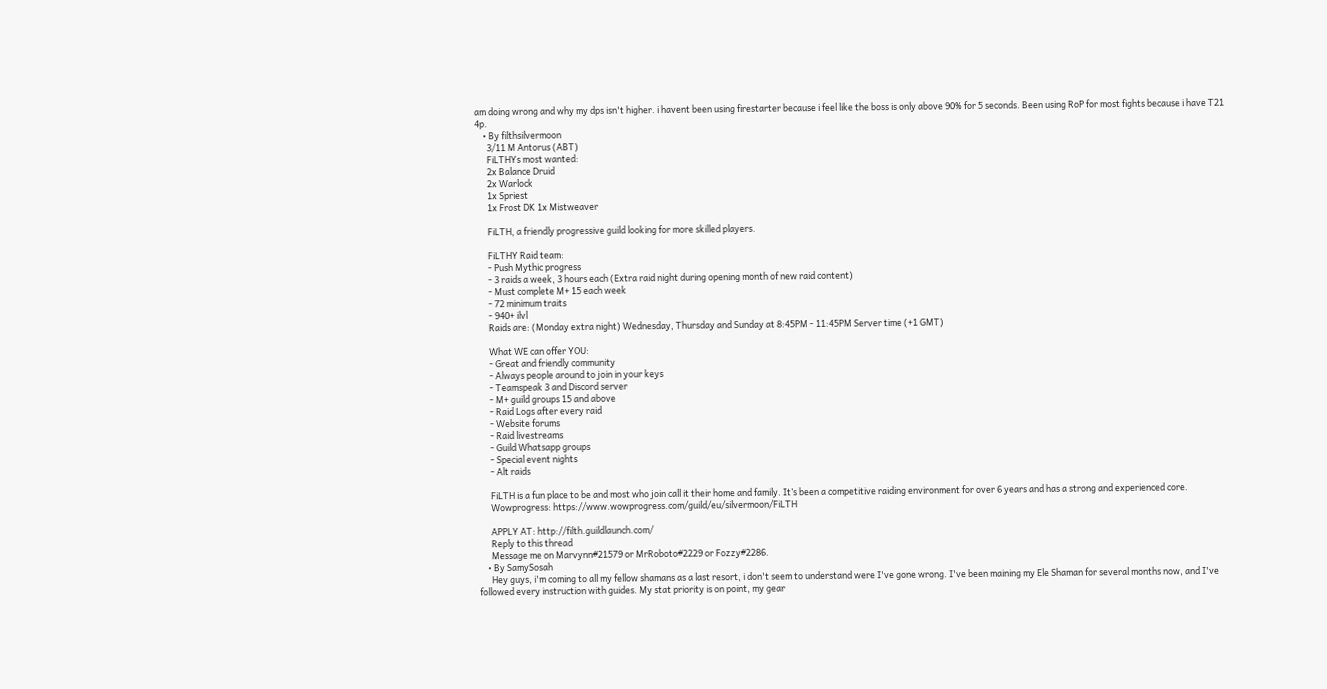am doing wrong and why my dps isn't higher. i havent been using firestarter because i feel like the boss is only above 90% for 5 seconds. Been using RoP for most fights because i have T21 4p.
    • By filthsilvermoon
      3/11 M Antorus (ABT)
      FiLTHYs most wanted:
      2x Balance Druid
      2x Warlock
      1x Spriest
      1x Frost DK 1x Mistweaver

      FiLTH, a friendly progressive guild looking for more skilled players.

      FiLTHY Raid team:
      - Push Mythic progress
      - 3 raids a week, 3 hours each (Extra raid night during opening month of new raid content)
      - Must complete M+ 15 each week
      - 72 minimum traits
      - 940+ ilvl
      Raids are: (Monday extra night) Wednesday, Thursday and Sunday at 8:45PM - 11:45PM Server time (+1 GMT)

      What WE can offer YOU:
      - Great and friendly community
      - Always people around to join in your keys
      - Teamspeak 3 and Discord server
      - M+ guild groups 15 and above
      - Raid Logs after every raid
      - Website forums
      - Raid livestreams
      - Guild Whatsapp groups
      - Special event nights
      - Alt raids

      FiLTH is a fun place to be and most who join call it their home and family. It’s been a competitive raiding environment for over 6 years and has a strong and experienced core.
      Wowprogress: https://www.wowprogress.com/guild/eu/silvermoon/FiLTH

      APPLY AT: http://filth.guildlaunch.com/
      Reply to this thread
      Message me on Marvynn#21579 or MrRoboto#2229 or Fozzy#2286.
    • By SamySosah
      Hey guys, i'm coming to all my fellow shamans as a last resort, i don't seem to understand were I've gone wrong. I've been maining my Ele Shaman for several months now, and I've followed every instruction with guides. My stat priority is on point, my gear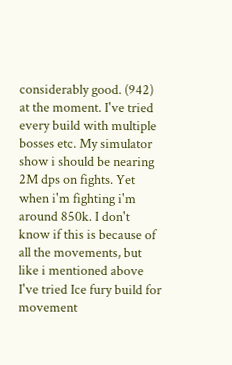considerably good. (942) at the moment. I've tried every build with multiple bosses etc. My simulator show i should be nearing 2M dps on fights. Yet when i'm fighting i'm around 850k. I don't know if this is because of all the movements, but like i mentioned above I've tried Ice fury build for movement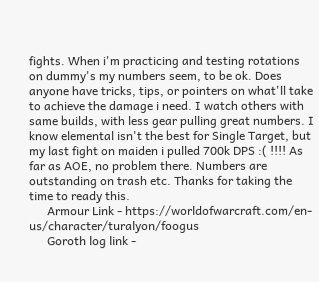fights. When i'm practicing and testing rotations on dummy's my numbers seem, to be ok. Does anyone have tricks, tips, or pointers on what'll take to achieve the damage i need. I watch others with same builds, with less gear pulling great numbers. I know elemental isn't the best for Single Target, but my last fight on maiden i pulled 700k DPS :( !!!! As far as AOE, no problem there. Numbers are outstanding on trash etc. Thanks for taking the time to ready this.
      Armour Link - https://worldofwarcraft.com/en-us/character/turalyon/foogus
      Goroth log link -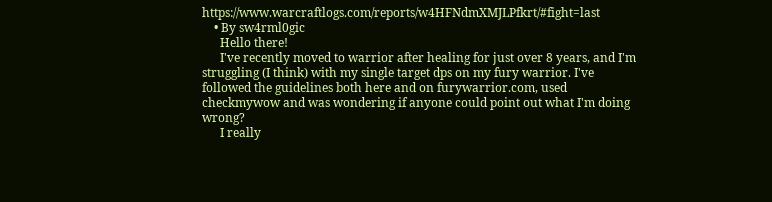https://www.warcraftlogs.com/reports/w4HFNdmXMJLPfkrt/#fight=last
    • By sw4rml0gic
      Hello there!
      I've recently moved to warrior after healing for just over 8 years, and I'm struggling (I think) with my single target dps on my fury warrior. I've followed the guidelines both here and on furywarrior.com, used checkmywow and was wondering if anyone could point out what I'm doing wrong?
      I really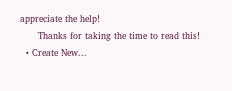appreciate the help!
      Thanks for taking the time to read this!
  • Create New...